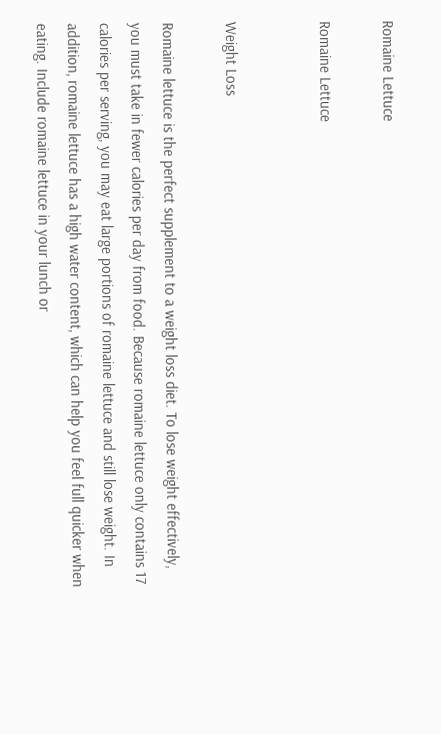Romaine Lettuce

Romaine Lettuce


Weight Loss

Romaine lettuce is the perfect supplement to a weight loss diet. To lose weight effectively, you must take in fewer calories per day from food. Because romaine lettuce only contains 17 calories per serving, you may eat large portions of romaine lettuce and still lose weight. In addition, romaine lettuce has a high water content, which can help you feel full quicker when eating. Include romaine lettuce in your lunch or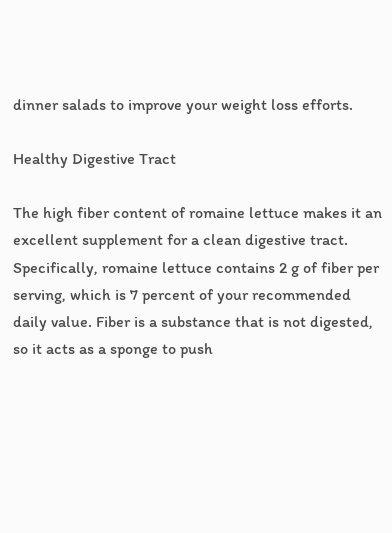dinner salads to improve your weight loss efforts.

Healthy Digestive Tract

The high fiber content of romaine lettuce makes it an excellent supplement for a clean digestive tract. Specifically, romaine lettuce contains 2 g of fiber per serving, which is 7 percent of your recommended daily value. Fiber is a substance that is not digested, so it acts as a sponge to push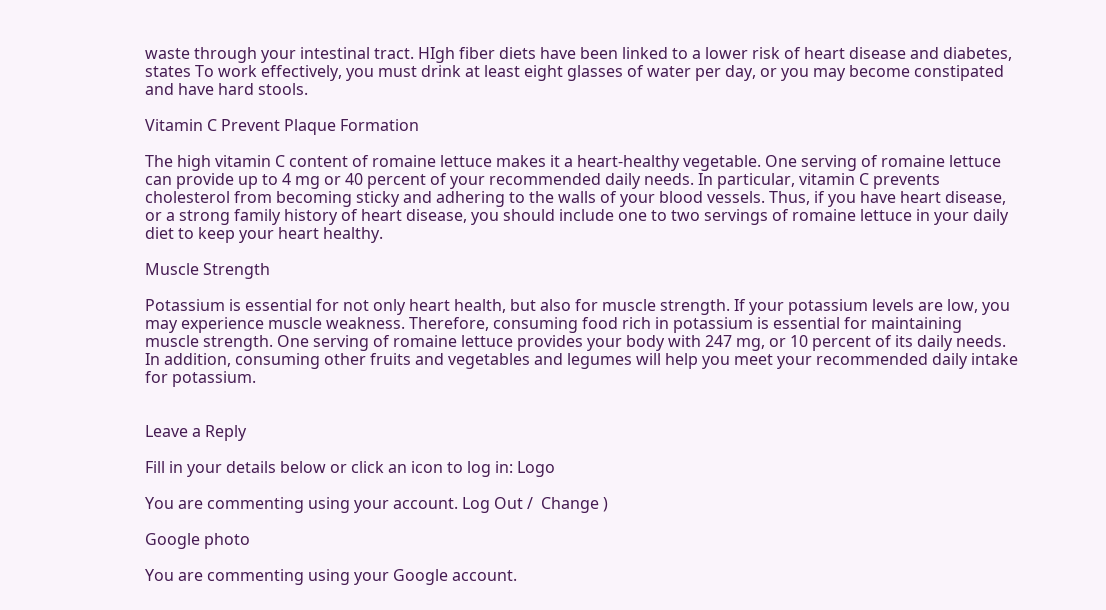waste through your intestinal tract. HIgh fiber diets have been linked to a lower risk of heart disease and diabetes, states To work effectively, you must drink at least eight glasses of water per day, or you may become constipated and have hard stools.

Vitamin C Prevent Plaque Formation

The high vitamin C content of romaine lettuce makes it a heart-healthy vegetable. One serving of romaine lettuce can provide up to 4 mg or 40 percent of your recommended daily needs. In particular, vitamin C prevents cholesterol from becoming sticky and adhering to the walls of your blood vessels. Thus, if you have heart disease, or a strong family history of heart disease, you should include one to two servings of romaine lettuce in your daily diet to keep your heart healthy.

Muscle Strength

Potassium is essential for not only heart health, but also for muscle strength. If your potassium levels are low, you may experience muscle weakness. Therefore, consuming food rich in potassium is essential for maintaining muscle strength. One serving of romaine lettuce provides your body with 247 mg, or 10 percent of its daily needs. In addition, consuming other fruits and vegetables and legumes will help you meet your recommended daily intake for potassium.


Leave a Reply

Fill in your details below or click an icon to log in: Logo

You are commenting using your account. Log Out /  Change )

Google photo

You are commenting using your Google account.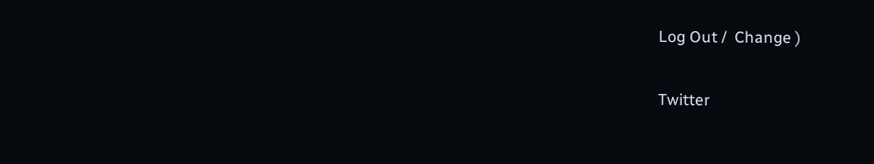Log Out /  Change )

Twitter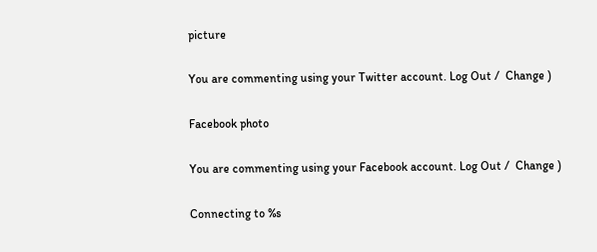picture

You are commenting using your Twitter account. Log Out /  Change )

Facebook photo

You are commenting using your Facebook account. Log Out /  Change )

Connecting to %s